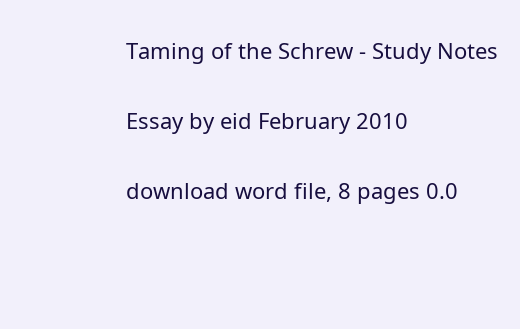Taming of the Schrew - Study Notes

Essay by eid February 2010

download word file, 8 pages 0.0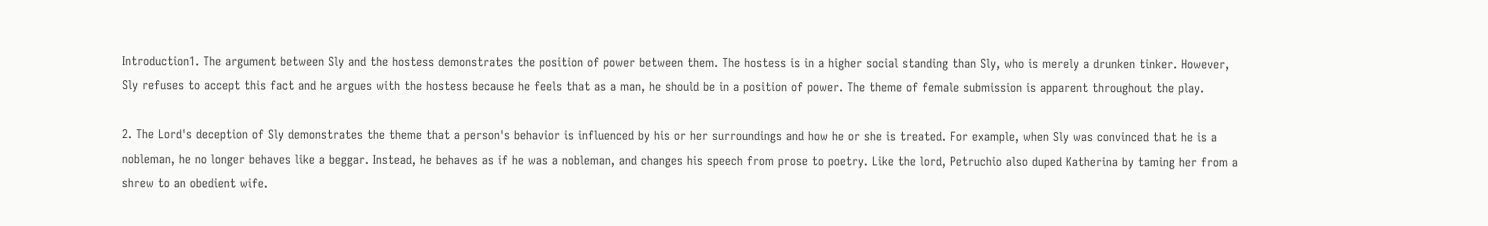Introduction1. The argument between Sly and the hostess demonstrates the position of power between them. The hostess is in a higher social standing than Sly, who is merely a drunken tinker. However, Sly refuses to accept this fact and he argues with the hostess because he feels that as a man, he should be in a position of power. The theme of female submission is apparent throughout the play.

2. The Lord's deception of Sly demonstrates the theme that a person's behavior is influenced by his or her surroundings and how he or she is treated. For example, when Sly was convinced that he is a nobleman, he no longer behaves like a beggar. Instead, he behaves as if he was a nobleman, and changes his speech from prose to poetry. Like the lord, Petruchio also duped Katherina by taming her from a shrew to an obedient wife.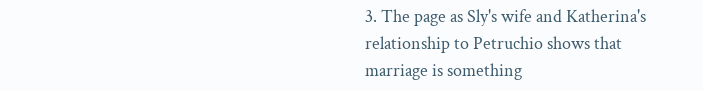3. The page as Sly's wife and Katherina's relationship to Petruchio shows that marriage is something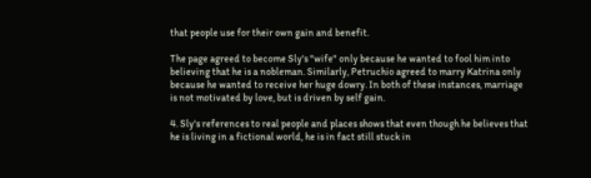that people use for their own gain and benefit.

The page agreed to become Sly's "wife" only because he wanted to fool him into believing that he is a nobleman. Similarly, Petruchio agreed to marry Katrina only because he wanted to receive her huge dowry. In both of these instances, marriage is not motivated by love, but is driven by self gain.

4. Sly's references to real people and places shows that even though he believes that he is living in a fictional world, he is in fact still stuck in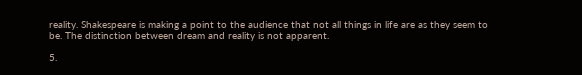reality. Shakespeare is making a point to the audience that not all things in life are as they seem to be. The distinction between dream and reality is not apparent.

5.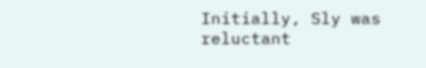Initially, Sly was reluctant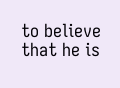to believe that he is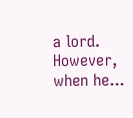a lord. However, when he...